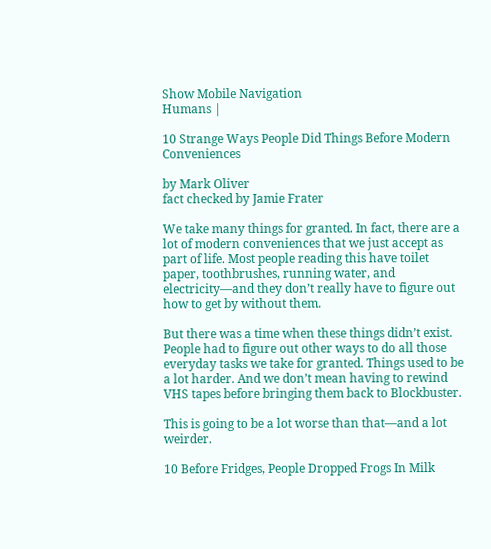Show Mobile Navigation
Humans |

10 Strange Ways People Did Things Before Modern Conveniences

by Mark Oliver
fact checked by Jamie Frater

We take many things for granted. In fact, there are a lot of modern conveniences that we just accept as part of life. Most people reading this have toilet paper, toothbrushes, running water, and electricity—and they don’t really have to figure out how to get by without them.

But there was a time when these things didn’t exist. People had to figure out other ways to do all those everyday tasks we take for granted. Things used to be a lot harder. And we don’t mean having to rewind VHS tapes before bringing them back to Blockbuster.

This is going to be a lot worse than that—and a lot weirder.

10 Before Fridges, People Dropped Frogs In Milk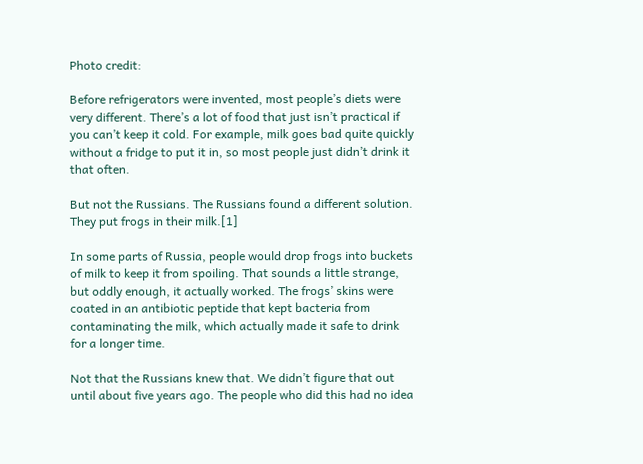Photo credit:

Before refrigerators were invented, most people’s diets were very different. There’s a lot of food that just isn’t practical if you can’t keep it cold. For example, milk goes bad quite quickly without a fridge to put it in, so most people just didn’t drink it that often.

But not the Russians. The Russians found a different solution. They put frogs in their milk.[1]

In some parts of Russia, people would drop frogs into buckets of milk to keep it from spoiling. That sounds a little strange, but oddly enough, it actually worked. The frogs’ skins were coated in an antibiotic peptide that kept bacteria from contaminating the milk, which actually made it safe to drink for a longer time.

Not that the Russians knew that. We didn’t figure that out until about five years ago. The people who did this had no idea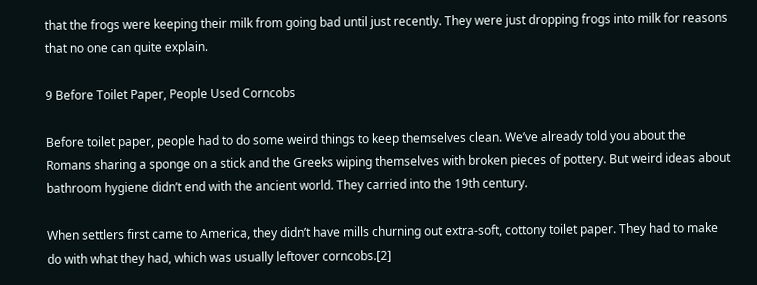that the frogs were keeping their milk from going bad until just recently. They were just dropping frogs into milk for reasons that no one can quite explain.

9 Before Toilet Paper, People Used Corncobs

Before toilet paper, people had to do some weird things to keep themselves clean. We’ve already told you about the Romans sharing a sponge on a stick and the Greeks wiping themselves with broken pieces of pottery. But weird ideas about bathroom hygiene didn’t end with the ancient world. They carried into the 19th century.

When settlers first came to America, they didn’t have mills churning out extra-soft, cottony toilet paper. They had to make do with what they had, which was usually leftover corncobs.[2]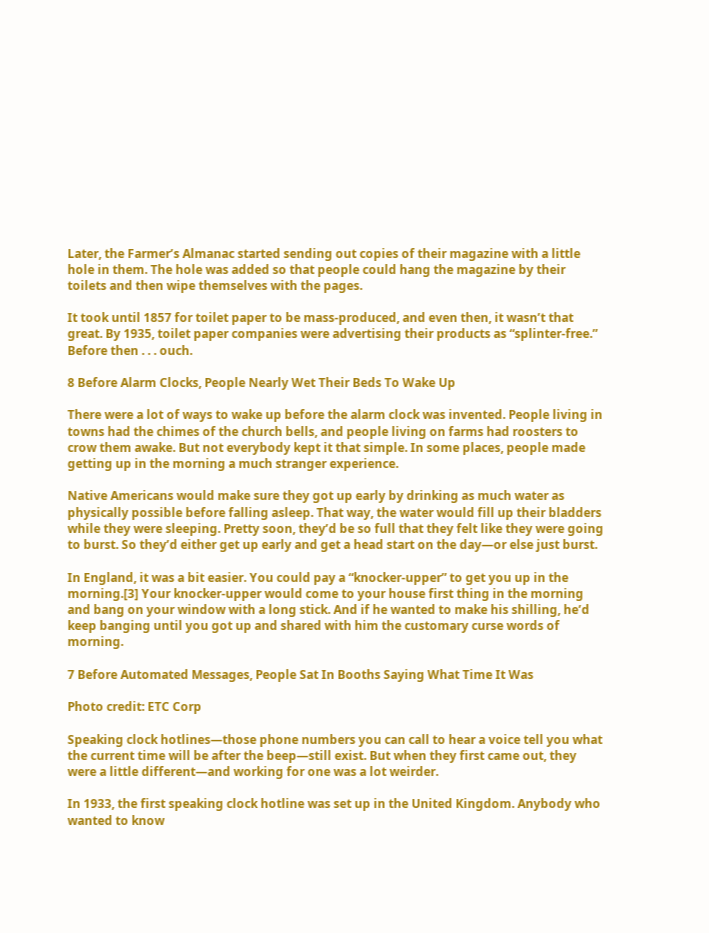Later, the Farmer’s Almanac started sending out copies of their magazine with a little hole in them. The hole was added so that people could hang the magazine by their toilets and then wipe themselves with the pages.

It took until 1857 for toilet paper to be mass-produced, and even then, it wasn’t that great. By 1935, toilet paper companies were advertising their products as “splinter-free.” Before then . . . ouch.

8 Before Alarm Clocks, People Nearly Wet Their Beds To Wake Up

There were a lot of ways to wake up before the alarm clock was invented. People living in towns had the chimes of the church bells, and people living on farms had roosters to crow them awake. But not everybody kept it that simple. In some places, people made getting up in the morning a much stranger experience.

Native Americans would make sure they got up early by drinking as much water as physically possible before falling asleep. That way, the water would fill up their bladders while they were sleeping. Pretty soon, they’d be so full that they felt like they were going to burst. So they’d either get up early and get a head start on the day—or else just burst.

In England, it was a bit easier. You could pay a “knocker-upper” to get you up in the morning.[3] Your knocker-upper would come to your house first thing in the morning and bang on your window with a long stick. And if he wanted to make his shilling, he’d keep banging until you got up and shared with him the customary curse words of morning.

7 Before Automated Messages, People Sat In Booths Saying What Time It Was

Photo credit: ETC Corp

Speaking clock hotlines—those phone numbers you can call to hear a voice tell you what the current time will be after the beep—still exist. But when they first came out, they were a little different—and working for one was a lot weirder.

In 1933, the first speaking clock hotline was set up in the United Kingdom. Anybody who wanted to know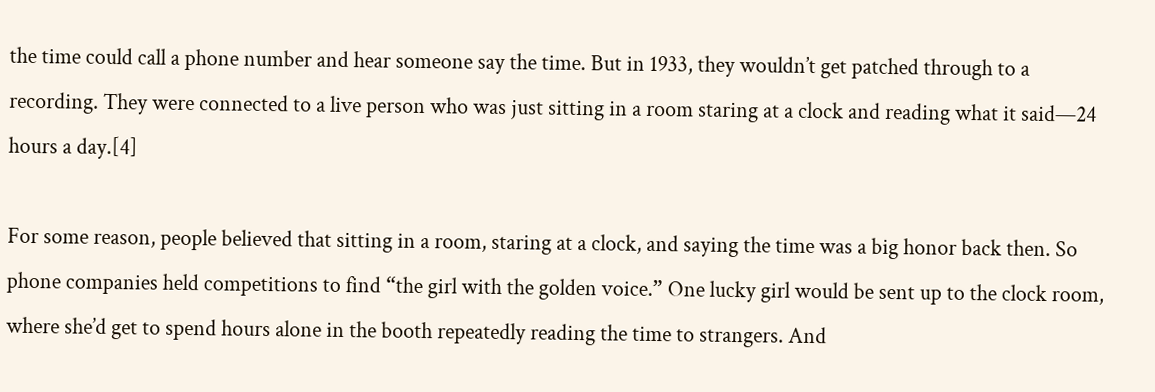the time could call a phone number and hear someone say the time. But in 1933, they wouldn’t get patched through to a recording. They were connected to a live person who was just sitting in a room staring at a clock and reading what it said—24 hours a day.[4]

For some reason, people believed that sitting in a room, staring at a clock, and saying the time was a big honor back then. So phone companies held competitions to find “the girl with the golden voice.” One lucky girl would be sent up to the clock room, where she’d get to spend hours alone in the booth repeatedly reading the time to strangers. And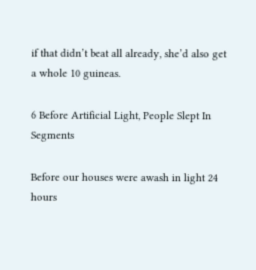if that didn’t beat all already, she’d also get a whole 10 guineas.

6 Before Artificial Light, People Slept In Segments

Before our houses were awash in light 24 hours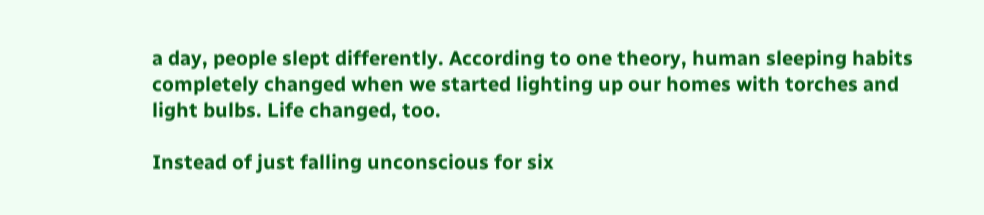a day, people slept differently. According to one theory, human sleeping habits completely changed when we started lighting up our homes with torches and light bulbs. Life changed, too.

Instead of just falling unconscious for six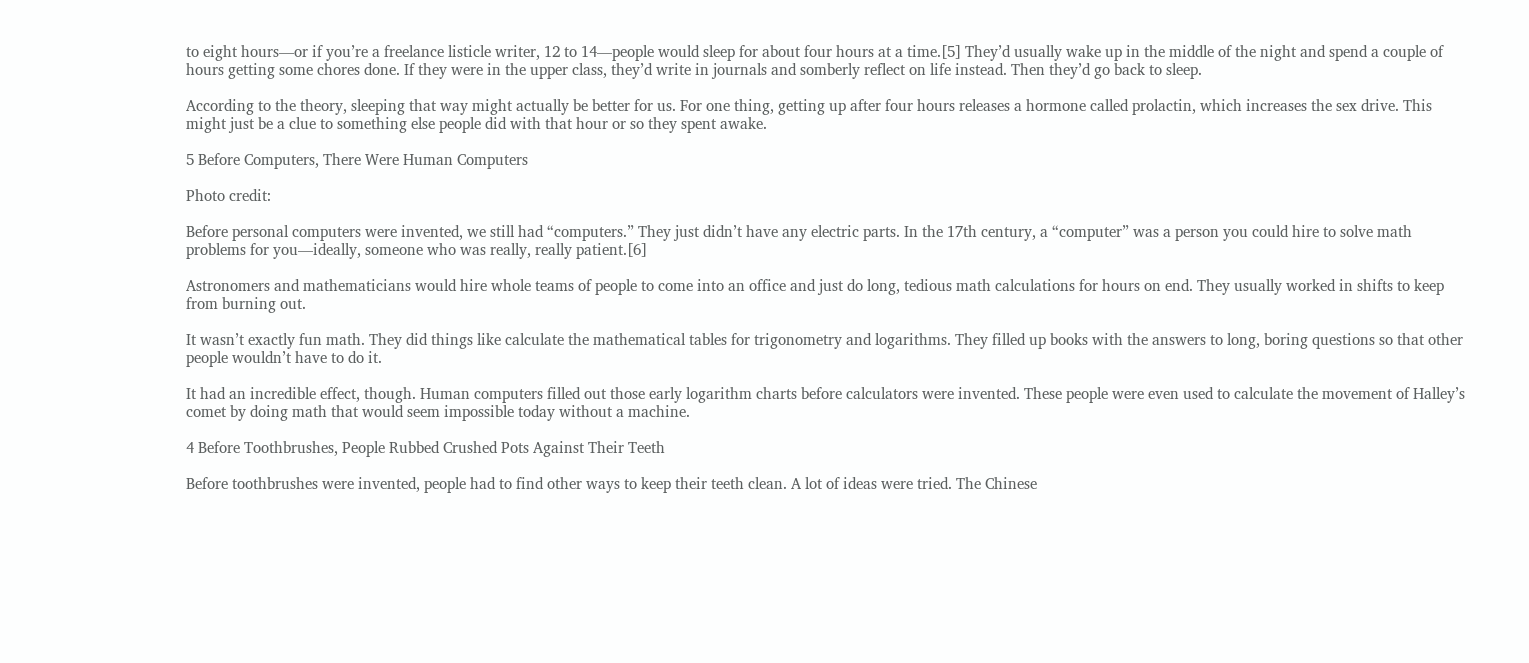to eight hours—or if you’re a freelance listicle writer, 12 to 14—people would sleep for about four hours at a time.[5] They’d usually wake up in the middle of the night and spend a couple of hours getting some chores done. If they were in the upper class, they’d write in journals and somberly reflect on life instead. Then they’d go back to sleep.

According to the theory, sleeping that way might actually be better for us. For one thing, getting up after four hours releases a hormone called prolactin, which increases the sex drive. This might just be a clue to something else people did with that hour or so they spent awake.

5 Before Computers, There Were Human Computers

Photo credit:

Before personal computers were invented, we still had “computers.” They just didn’t have any electric parts. In the 17th century, a “computer” was a person you could hire to solve math problems for you—ideally, someone who was really, really patient.[6]

Astronomers and mathematicians would hire whole teams of people to come into an office and just do long, tedious math calculations for hours on end. They usually worked in shifts to keep from burning out.

It wasn’t exactly fun math. They did things like calculate the mathematical tables for trigonometry and logarithms. They filled up books with the answers to long, boring questions so that other people wouldn’t have to do it.

It had an incredible effect, though. Human computers filled out those early logarithm charts before calculators were invented. These people were even used to calculate the movement of Halley’s comet by doing math that would seem impossible today without a machine.

4 Before Toothbrushes, People Rubbed Crushed Pots Against Their Teeth

Before toothbrushes were invented, people had to find other ways to keep their teeth clean. A lot of ideas were tried. The Chinese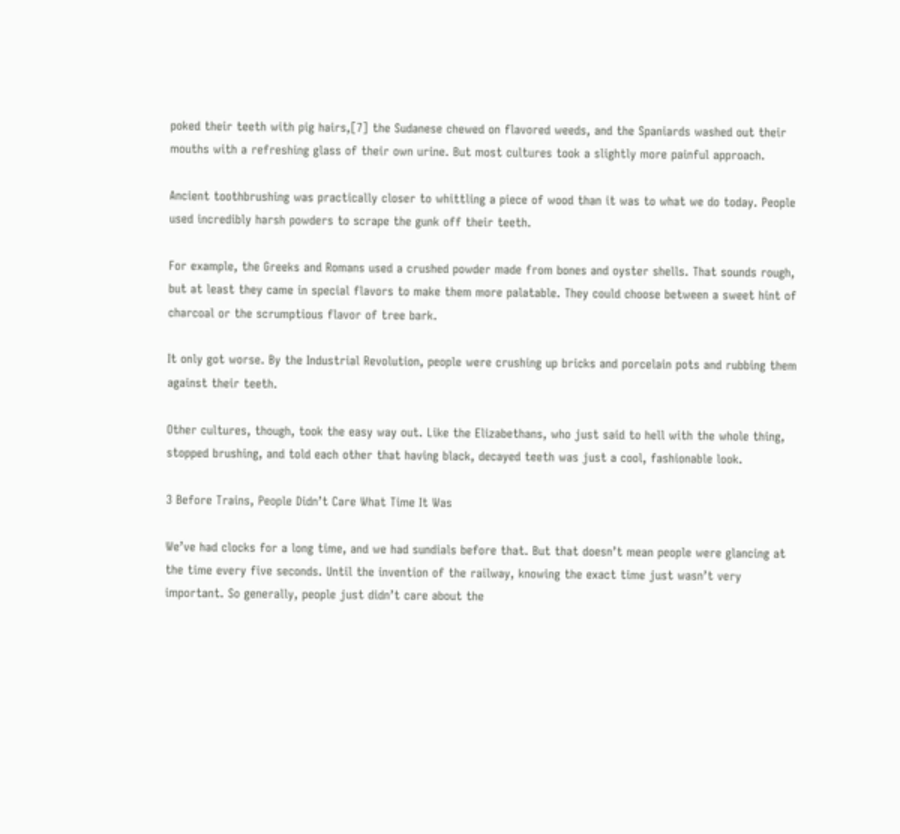poked their teeth with pig hairs,[7] the Sudanese chewed on flavored weeds, and the Spaniards washed out their mouths with a refreshing glass of their own urine. But most cultures took a slightly more painful approach.

Ancient toothbrushing was practically closer to whittling a piece of wood than it was to what we do today. People used incredibly harsh powders to scrape the gunk off their teeth.

For example, the Greeks and Romans used a crushed powder made from bones and oyster shells. That sounds rough, but at least they came in special flavors to make them more palatable. They could choose between a sweet hint of charcoal or the scrumptious flavor of tree bark.

It only got worse. By the Industrial Revolution, people were crushing up bricks and porcelain pots and rubbing them against their teeth.

Other cultures, though, took the easy way out. Like the Elizabethans, who just said to hell with the whole thing, stopped brushing, and told each other that having black, decayed teeth was just a cool, fashionable look.

3 Before Trains, People Didn’t Care What Time It Was

We’ve had clocks for a long time, and we had sundials before that. But that doesn’t mean people were glancing at the time every five seconds. Until the invention of the railway, knowing the exact time just wasn’t very important. So generally, people just didn’t care about the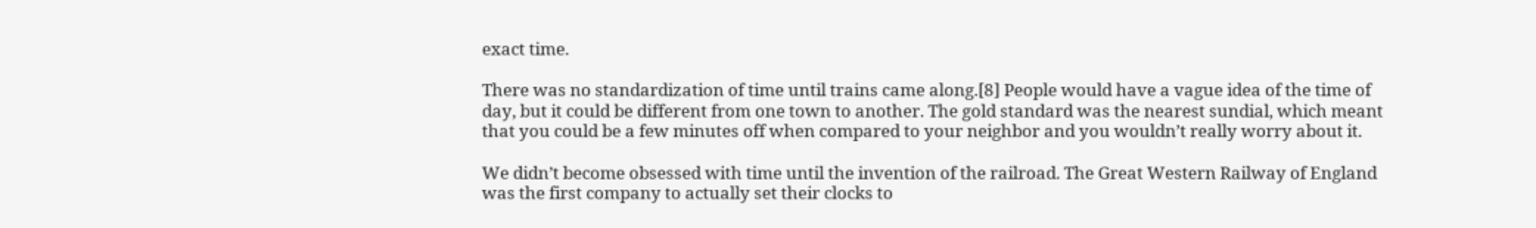exact time.

There was no standardization of time until trains came along.[8] People would have a vague idea of the time of day, but it could be different from one town to another. The gold standard was the nearest sundial, which meant that you could be a few minutes off when compared to your neighbor and you wouldn’t really worry about it.

We didn’t become obsessed with time until the invention of the railroad. The Great Western Railway of England was the first company to actually set their clocks to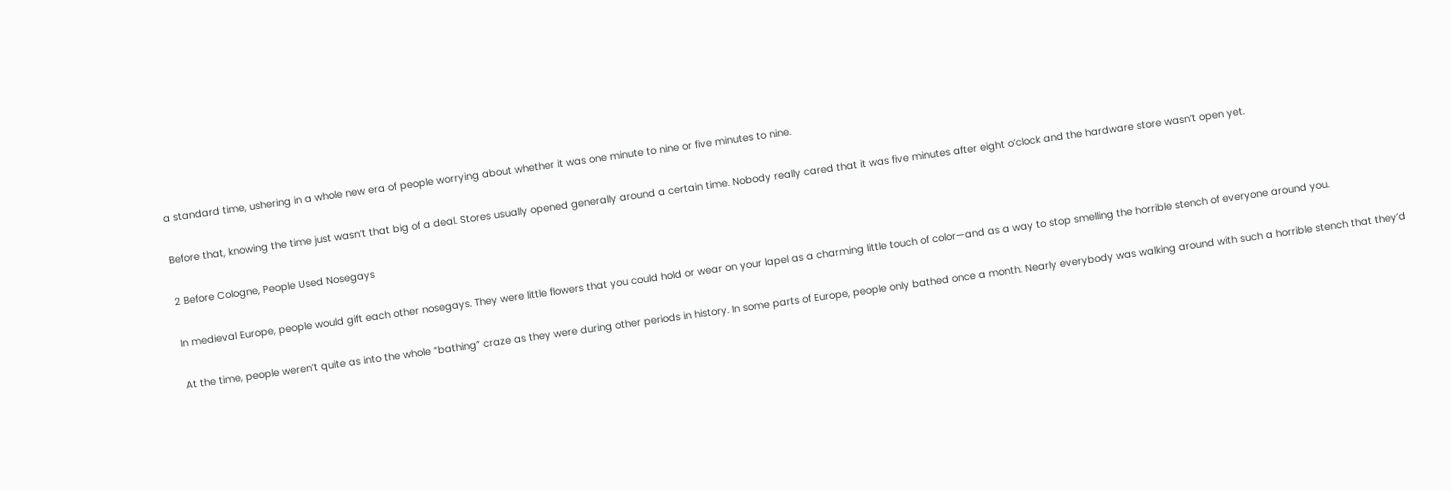a standard time, ushering in a whole new era of people worrying about whether it was one minute to nine or five minutes to nine.

Before that, knowing the time just wasn’t that big of a deal. Stores usually opened generally around a certain time. Nobody really cared that it was five minutes after eight o’clock and the hardware store wasn’t open yet.

2 Before Cologne, People Used Nosegays

In medieval Europe, people would gift each other nosegays. They were little flowers that you could hold or wear on your lapel as a charming little touch of color—and as a way to stop smelling the horrible stench of everyone around you.

At the time, people weren’t quite as into the whole “bathing” craze as they were during other periods in history. In some parts of Europe, people only bathed once a month. Nearly everybody was walking around with such a horrible stench that they’d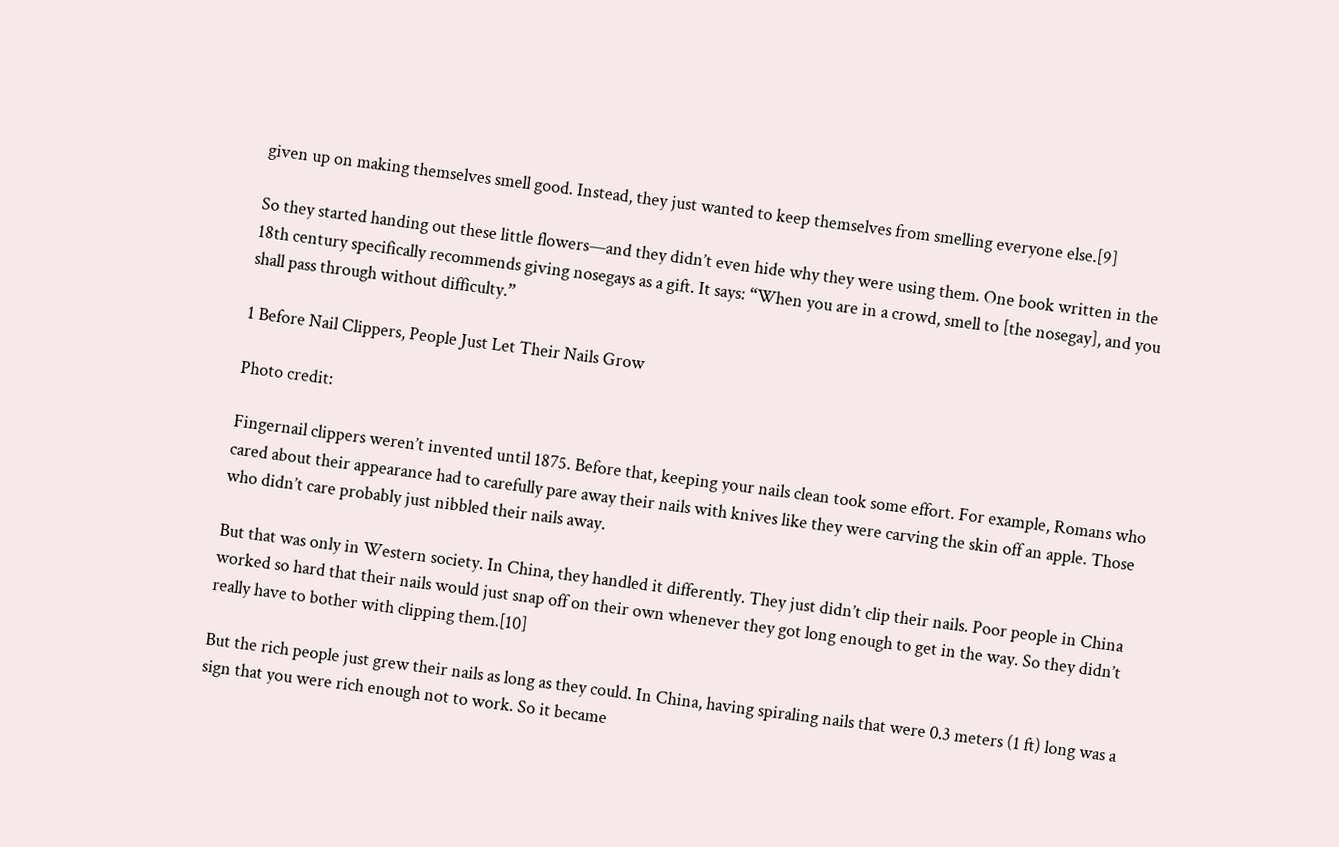given up on making themselves smell good. Instead, they just wanted to keep themselves from smelling everyone else.[9]

So they started handing out these little flowers—and they didn’t even hide why they were using them. One book written in the 18th century specifically recommends giving nosegays as a gift. It says: “When you are in a crowd, smell to [the nosegay], and you shall pass through without difficulty.”

1 Before Nail Clippers, People Just Let Their Nails Grow

Photo credit:

Fingernail clippers weren’t invented until 1875. Before that, keeping your nails clean took some effort. For example, Romans who cared about their appearance had to carefully pare away their nails with knives like they were carving the skin off an apple. Those who didn’t care probably just nibbled their nails away.

But that was only in Western society. In China, they handled it differently. They just didn’t clip their nails. Poor people in China worked so hard that their nails would just snap off on their own whenever they got long enough to get in the way. So they didn’t really have to bother with clipping them.[10]

But the rich people just grew their nails as long as they could. In China, having spiraling nails that were 0.3 meters (1 ft) long was a sign that you were rich enough not to work. So it became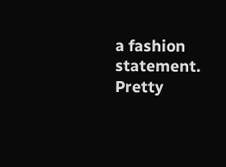a fashion statement. Pretty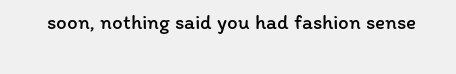soon, nothing said you had fashion sense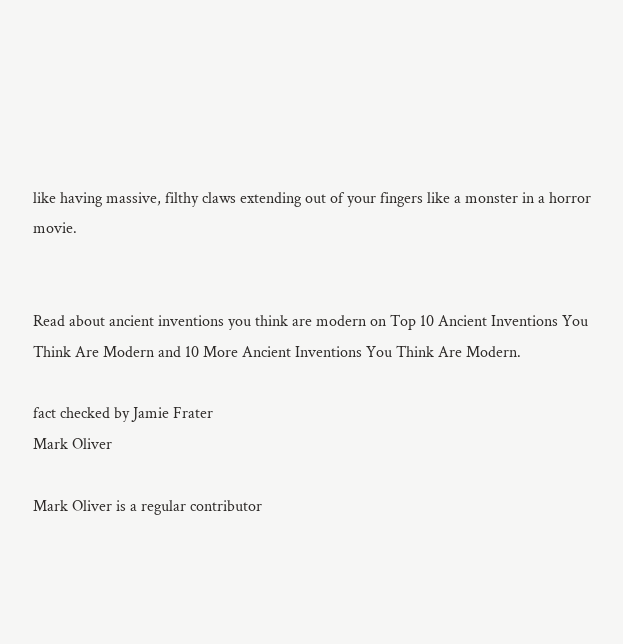like having massive, filthy claws extending out of your fingers like a monster in a horror movie.


Read about ancient inventions you think are modern on Top 10 Ancient Inventions You Think Are Modern and 10 More Ancient Inventions You Think Are Modern.

fact checked by Jamie Frater
Mark Oliver

Mark Oliver is a regular contributor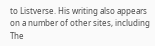to Listverse. His writing also appears on a number of other sites, including The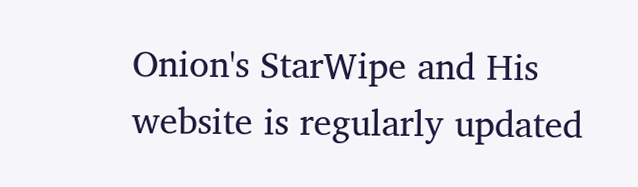Onion's StarWipe and His website is regularly updated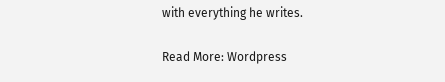with everything he writes.

Read More: Wordpress